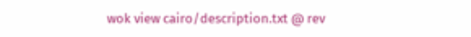wok view cairo/description.txt @ rev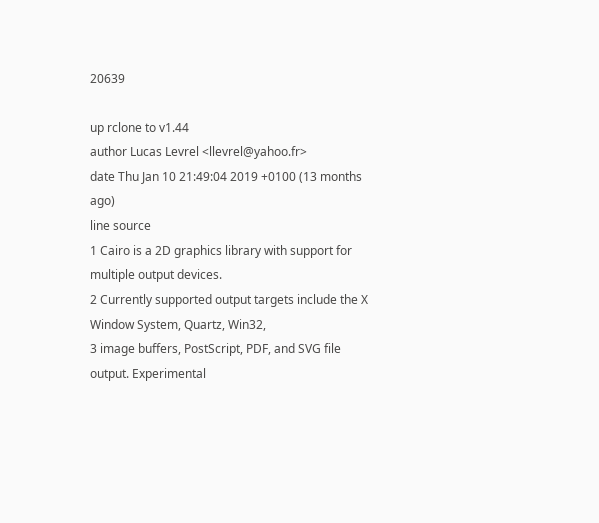20639

up rclone to v1.44
author Lucas Levrel <llevrel@yahoo.fr>
date Thu Jan 10 21:49:04 2019 +0100 (13 months ago)
line source
1 Cairo is a 2D graphics library with support for multiple output devices.
2 Currently supported output targets include the X Window System, Quartz, Win32,
3 image buffers, PostScript, PDF, and SVG file output. Experimental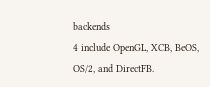backends
4 include OpenGL, XCB, BeOS, OS/2, and DirectFB.